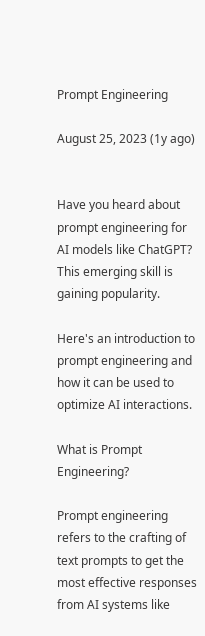Prompt Engineering

August 25, 2023 (1y ago)


Have you heard about prompt engineering for AI models like ChatGPT? This emerging skill is gaining popularity.

Here's an introduction to prompt engineering and how it can be used to optimize AI interactions.

What is Prompt Engineering?

Prompt engineering refers to the crafting of text prompts to get the most effective responses from AI systems like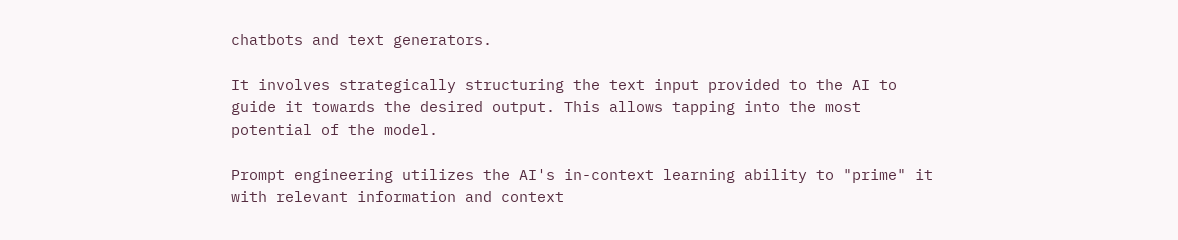chatbots and text generators.

It involves strategically structuring the text input provided to the AI to guide it towards the desired output. This allows tapping into the most potential of the model.

Prompt engineering utilizes the AI's in-context learning ability to "prime" it with relevant information and context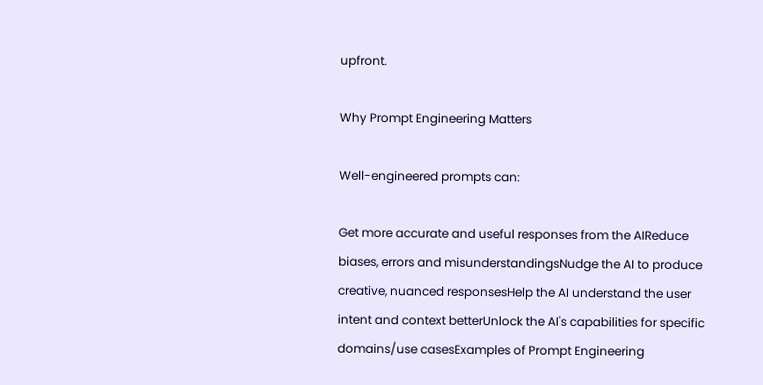upfront.

Why Prompt Engineering Matters

Well-engineered prompts can:

Get more accurate and useful responses from the AIReduce biases, errors and misunderstandingsNudge the AI to produce creative, nuanced responsesHelp the AI understand the user intent and context betterUnlock the AI's capabilities for specific domains/use casesExamples of Prompt Engineering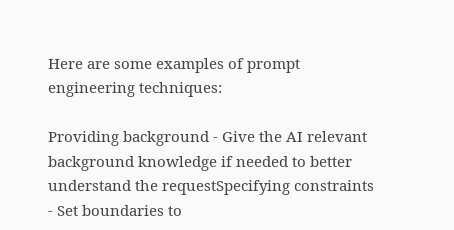Here are some examples of prompt engineering techniques:

Providing background - Give the AI relevant background knowledge if needed to better understand the requestSpecifying constraints - Set boundaries to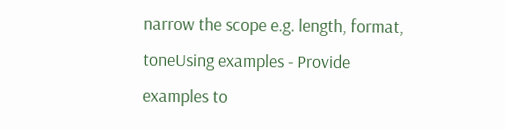narrow the scope e.g. length, format, toneUsing examples - Provide examples to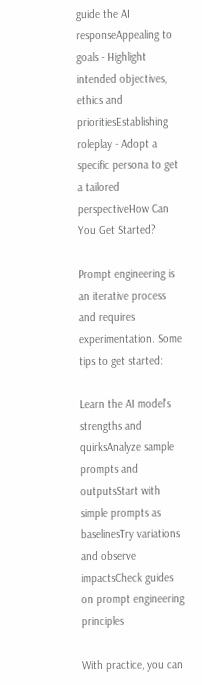guide the AI responseAppealing to goals - Highlight intended objectives, ethics and prioritiesEstablishing roleplay - Adopt a specific persona to get a tailored perspectiveHow Can You Get Started?

Prompt engineering is an iterative process and requires experimentation. Some tips to get started:

Learn the AI model's strengths and quirksAnalyze sample prompts and outputsStart with simple prompts as baselinesTry variations and observe impactsCheck guides on prompt engineering principles

With practice, you can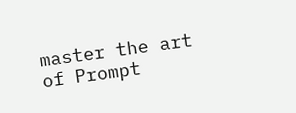master the art of Prompt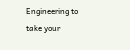Engineering to take your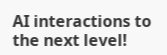AI interactions to the next level!